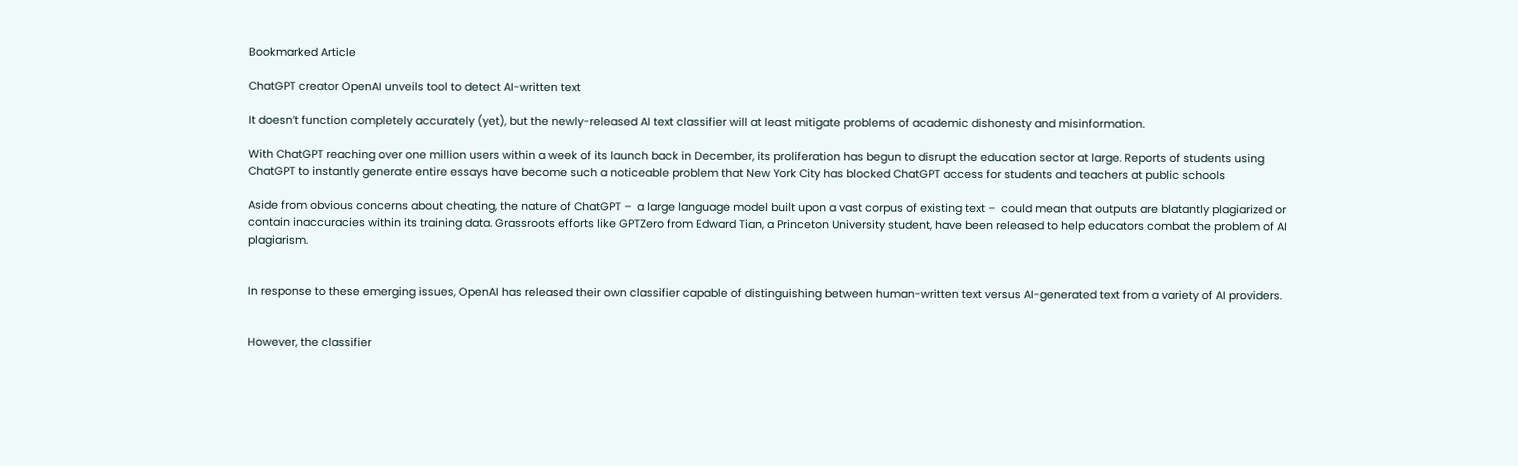Bookmarked Article

ChatGPT creator OpenAI unveils tool to detect AI-written text

It doesn’t function completely accurately (yet), but the newly-released AI text classifier will at least mitigate problems of academic dishonesty and misinformation.

With ChatGPT reaching over one million users within a week of its launch back in December, its proliferation has begun to disrupt the education sector at large. Reports of students using ChatGPT to instantly generate entire essays have become such a noticeable problem that New York City has blocked ChatGPT access for students and teachers at public schools

Aside from obvious concerns about cheating, the nature of ChatGPT –  a large language model built upon a vast corpus of existing text –  could mean that outputs are blatantly plagiarized or contain inaccuracies within its training data. Grassroots efforts like GPTZero from Edward Tian, a Princeton University student, have been released to help educators combat the problem of AI plagiarism.


In response to these emerging issues, OpenAI has released their own classifier capable of distinguishing between human-written text versus AI-generated text from a variety of AI providers.


However, the classifier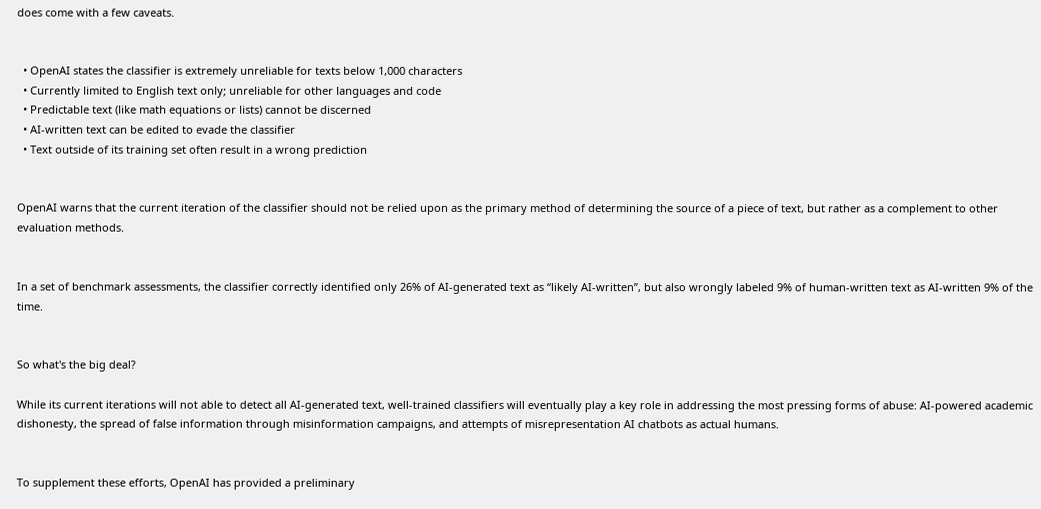does come with a few caveats.


  • OpenAI states the classifier is extremely unreliable for texts below 1,000 characters
  • Currently limited to English text only; unreliable for other languages and code
  • Predictable text (like math equations or lists) cannot be discerned
  • AI-written text can be edited to evade the classifier
  • Text outside of its training set often result in a wrong prediction


OpenAI warns that the current iteration of the classifier should not be relied upon as the primary method of determining the source of a piece of text, but rather as a complement to other evaluation methods.


In a set of benchmark assessments, the classifier correctly identified only 26% of AI-generated text as “likely AI-written”, but also wrongly labeled 9% of human-written text as AI-written 9% of the time.


So what's the big deal?

While its current iterations will not able to detect all AI-generated text, well-trained classifiers will eventually play a key role in addressing the most pressing forms of abuse: AI-powered academic dishonesty, the spread of false information through misinformation campaigns, and attempts of misrepresentation AI chatbots as actual humans.


To supplement these efforts, OpenAI has provided a preliminary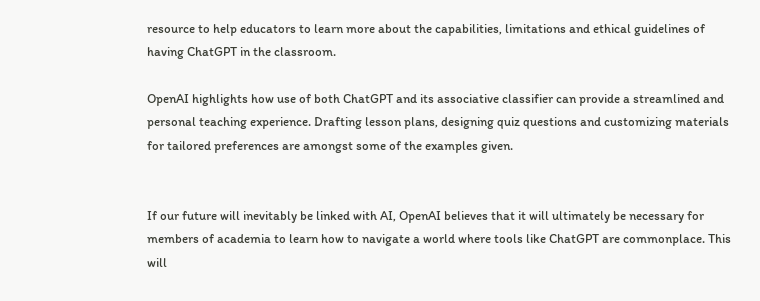resource to help educators to learn more about the capabilities, limitations and ethical guidelines of having ChatGPT in the classroom.

OpenAI highlights how use of both ChatGPT and its associative classifier can provide a streamlined and personal teaching experience. Drafting lesson plans, designing quiz questions and customizing materials for tailored preferences are amongst some of the examples given.


If our future will inevitably be linked with AI, OpenAI believes that it will ultimately be necessary for members of academia to learn how to navigate a world where tools like ChatGPT are commonplace. This will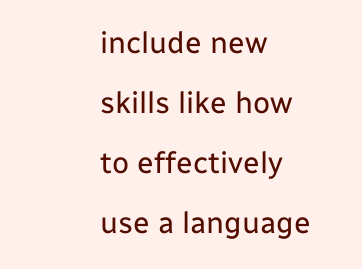include new skills like how to effectively use a language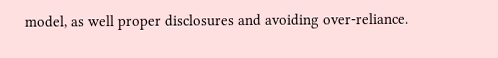model, as well proper disclosures and avoiding over-reliance.